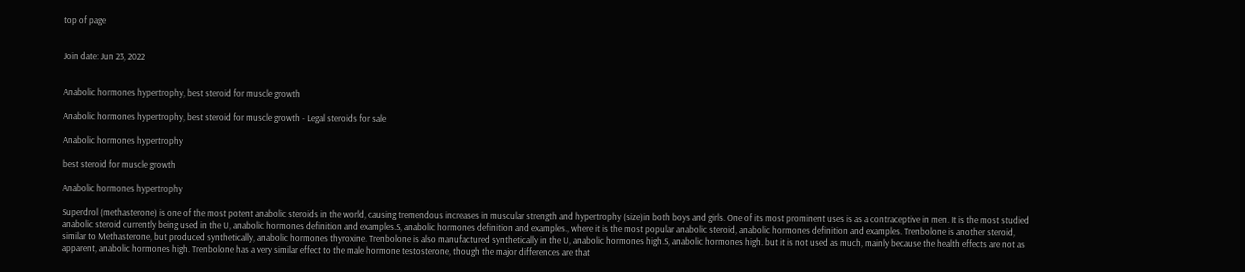top of page


Join date: Jun 23, 2022


Anabolic hormones hypertrophy, best steroid for muscle growth

Anabolic hormones hypertrophy, best steroid for muscle growth - Legal steroids for sale

Anabolic hormones hypertrophy

best steroid for muscle growth

Anabolic hormones hypertrophy

Superdrol (methasterone) is one of the most potent anabolic steroids in the world, causing tremendous increases in muscular strength and hypertrophy (size)in both boys and girls. One of its most prominent uses is as a contraceptive in men. It is the most studied anabolic steroid currently being used in the U, anabolic hormones definition and examples.S, anabolic hormones definition and examples., where it is the most popular anabolic steroid, anabolic hormones definition and examples. Trenbolone is another steroid, similar to Methasterone, but produced synthetically, anabolic hormones thyroxine. Trenbolone is also manufactured synthetically in the U, anabolic hormones high.S, anabolic hormones high. but it is not used as much, mainly because the health effects are not as apparent, anabolic hormones high. Trenbolone has a very similar effect to the male hormone testosterone, though the major differences are that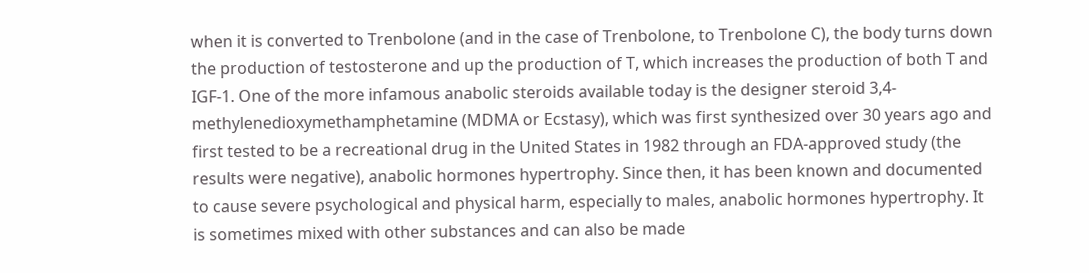when it is converted to Trenbolone (and in the case of Trenbolone, to Trenbolone C), the body turns down the production of testosterone and up the production of T, which increases the production of both T and IGF-1. One of the more infamous anabolic steroids available today is the designer steroid 3,4-methylenedioxymethamphetamine (MDMA or Ecstasy), which was first synthesized over 30 years ago and first tested to be a recreational drug in the United States in 1982 through an FDA-approved study (the results were negative), anabolic hormones hypertrophy. Since then, it has been known and documented to cause severe psychological and physical harm, especially to males, anabolic hormones hypertrophy. It is sometimes mixed with other substances and can also be made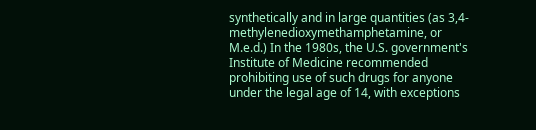synthetically and in large quantities (as 3,4-methylenedioxymethamphetamine, or M.e.d.) In the 1980s, the U.S. government's Institute of Medicine recommended prohibiting use of such drugs for anyone under the legal age of 14, with exceptions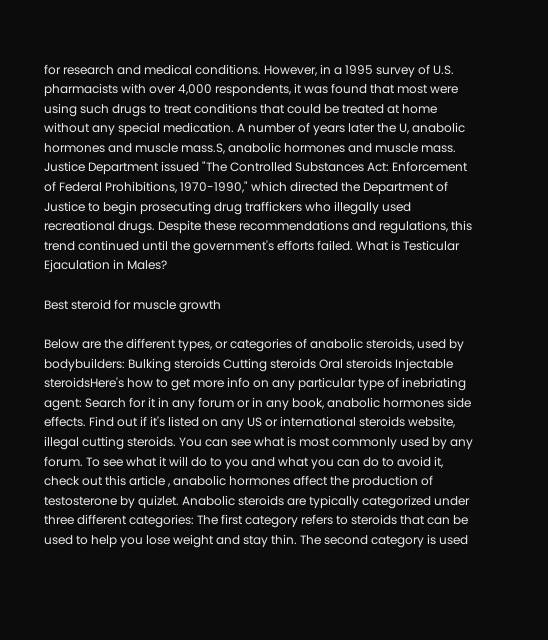for research and medical conditions. However, in a 1995 survey of U.S. pharmacists with over 4,000 respondents, it was found that most were using such drugs to treat conditions that could be treated at home without any special medication. A number of years later the U, anabolic hormones and muscle mass.S, anabolic hormones and muscle mass. Justice Department issued "The Controlled Substances Act: Enforcement of Federal Prohibitions, 1970-1990," which directed the Department of Justice to begin prosecuting drug traffickers who illegally used recreational drugs. Despite these recommendations and regulations, this trend continued until the government's efforts failed. What is Testicular Ejaculation in Males?

Best steroid for muscle growth

Below are the different types, or categories of anabolic steroids, used by bodybuilders: Bulking steroids Cutting steroids Oral steroids Injectable steroidsHere's how to get more info on any particular type of inebriating agent: Search for it in any forum or in any book, anabolic hormones side effects. Find out if it's listed on any US or international steroids website, illegal cutting steroids. You can see what is most commonly used by any forum. To see what it will do to you and what you can do to avoid it, check out this article , anabolic hormones affect the production of testosterone by quizlet. Anabolic steroids are typically categorized under three different categories: The first category refers to steroids that can be used to help you lose weight and stay thin. The second category is used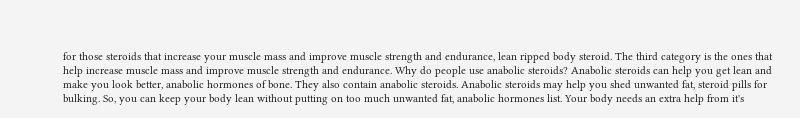for those steroids that increase your muscle mass and improve muscle strength and endurance, lean ripped body steroid. The third category is the ones that help increase muscle mass and improve muscle strength and endurance. Why do people use anabolic steroids? Anabolic steroids can help you get lean and make you look better, anabolic hormones of bone. They also contain anabolic steroids. Anabolic steroids may help you shed unwanted fat, steroid pills for bulking. So, you can keep your body lean without putting on too much unwanted fat, anabolic hormones list. Your body needs an extra help from it's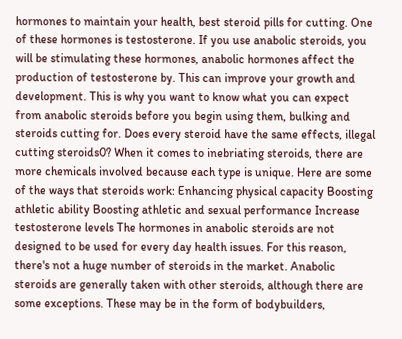hormones to maintain your health, best steroid pills for cutting. One of these hormones is testosterone. If you use anabolic steroids, you will be stimulating these hormones, anabolic hormones affect the production of testosterone by. This can improve your growth and development. This is why you want to know what you can expect from anabolic steroids before you begin using them, bulking and steroids cutting for. Does every steroid have the same effects, illegal cutting steroids0? When it comes to inebriating steroids, there are more chemicals involved because each type is unique. Here are some of the ways that steroids work: Enhancing physical capacity Boosting athletic ability Boosting athletic and sexual performance Increase testosterone levels The hormones in anabolic steroids are not designed to be used for every day health issues. For this reason, there's not a huge number of steroids in the market. Anabolic steroids are generally taken with other steroids, although there are some exceptions. These may be in the form of bodybuilders,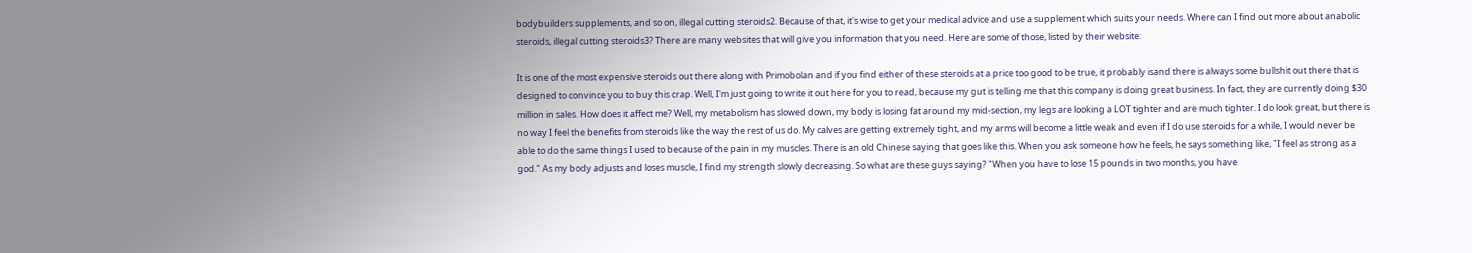bodybuilders supplements, and so on, illegal cutting steroids2. Because of that, it's wise to get your medical advice and use a supplement which suits your needs. Where can I find out more about anabolic steroids, illegal cutting steroids3? There are many websites that will give you information that you need. Here are some of those, listed by their website:

It is one of the most expensive steroids out there along with Primobolan and if you find either of these steroids at a price too good to be true, it probably isand there is always some bullshit out there that is designed to convince you to buy this crap. Well, I'm just going to write it out here for you to read, because my gut is telling me that this company is doing great business. In fact, they are currently doing $30 million in sales. How does it affect me? Well, my metabolism has slowed down, my body is losing fat around my mid-section, my legs are looking a LOT tighter and are much tighter. I do look great, but there is no way I feel the benefits from steroids like the way the rest of us do. My calves are getting extremely tight, and my arms will become a little weak and even if I do use steroids for a while, I would never be able to do the same things I used to because of the pain in my muscles. There is an old Chinese saying that goes like this. When you ask someone how he feels, he says something like, "I feel as strong as a god." As my body adjusts and loses muscle, I find my strength slowly decreasing. So what are these guys saying? "When you have to lose 15 pounds in two months, you have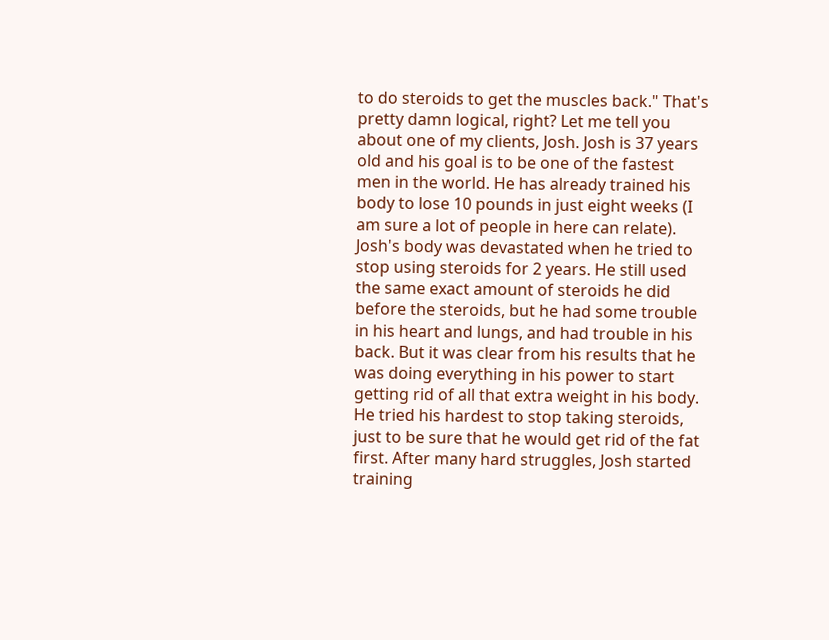to do steroids to get the muscles back." That's pretty damn logical, right? Let me tell you about one of my clients, Josh. Josh is 37 years old and his goal is to be one of the fastest men in the world. He has already trained his body to lose 10 pounds in just eight weeks (I am sure a lot of people in here can relate). Josh's body was devastated when he tried to stop using steroids for 2 years. He still used the same exact amount of steroids he did before the steroids, but he had some trouble in his heart and lungs, and had trouble in his back. But it was clear from his results that he was doing everything in his power to start getting rid of all that extra weight in his body. He tried his hardest to stop taking steroids, just to be sure that he would get rid of the fat first. After many hard struggles, Josh started training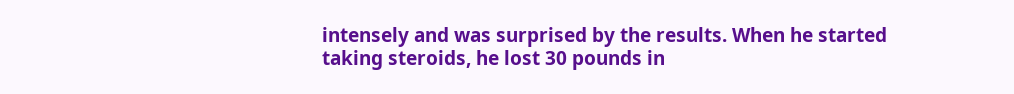intensely and was surprised by the results. When he started taking steroids, he lost 30 pounds in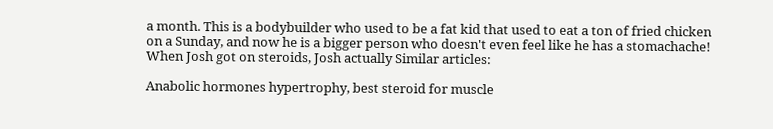a month. This is a bodybuilder who used to be a fat kid that used to eat a ton of fried chicken on a Sunday, and now he is a bigger person who doesn't even feel like he has a stomachache! When Josh got on steroids, Josh actually Similar articles:

Anabolic hormones hypertrophy, best steroid for muscle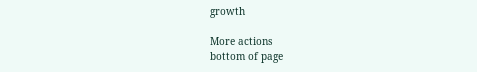growth

More actions
bottom of page